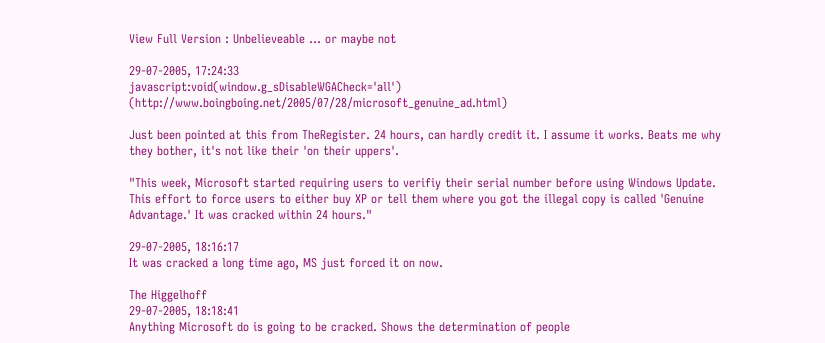View Full Version : Unbelieveable ... or maybe not

29-07-2005, 17:24:33
javascript:void(window.g_sDisableWGACheck='all') (http://www.boingboing.net/2005/07/28/microsoft_genuine_ad.html)

Just been pointed at this from TheRegister. 24 hours, can hardly credit it. I assume it works. Beats me why they bother, it's not like their 'on their uppers'.

"This week, Microsoft started requiring users to verifiy their serial number before using Windows Update. This effort to force users to either buy XP or tell them where you got the illegal copy is called 'Genuine Advantage.' It was cracked within 24 hours."

29-07-2005, 18:16:17
It was cracked a long time ago, MS just forced it on now.

The Higgelhoff
29-07-2005, 18:18:41
Anything Microsoft do is going to be cracked. Shows the determination of people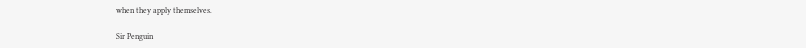when they apply themselves.

Sir Penguin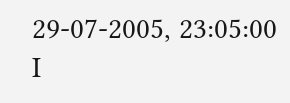29-07-2005, 23:05:00
I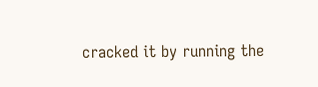cracked it by running the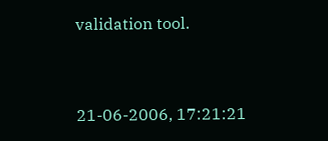validation tool.


21-06-2006, 17:21:21